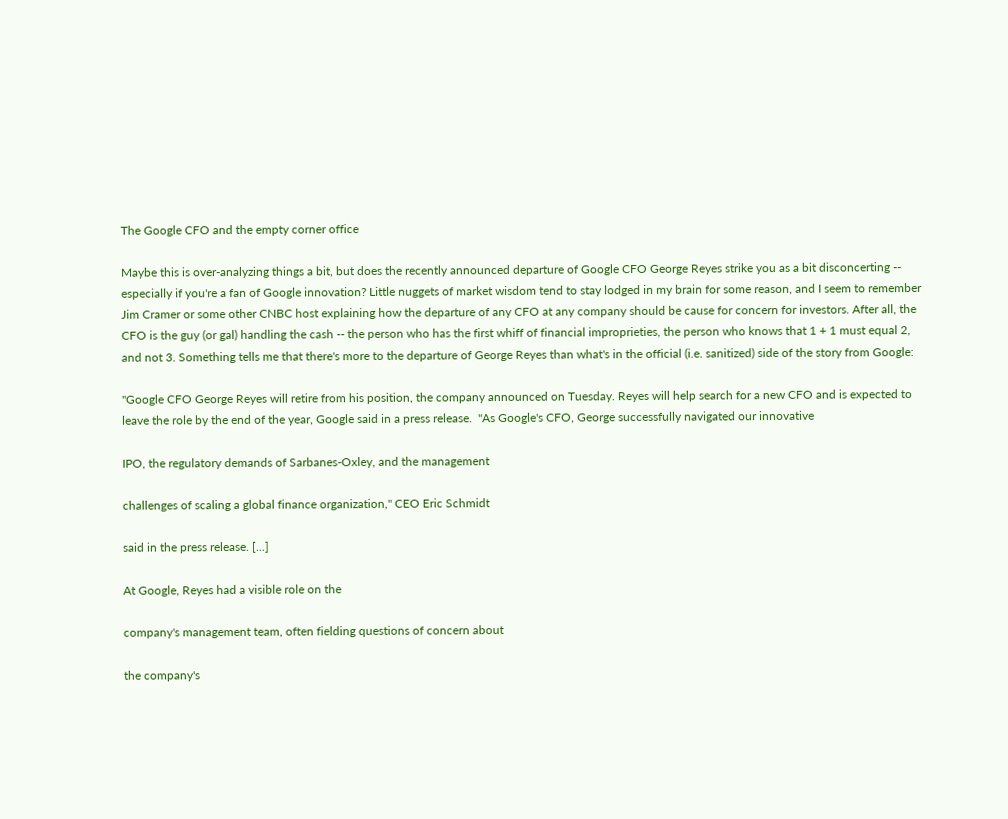The Google CFO and the empty corner office

Maybe this is over-analyzing things a bit, but does the recently announced departure of Google CFO George Reyes strike you as a bit disconcerting -- especially if you're a fan of Google innovation? Little nuggets of market wisdom tend to stay lodged in my brain for some reason, and I seem to remember Jim Cramer or some other CNBC host explaining how the departure of any CFO at any company should be cause for concern for investors. After all, the CFO is the guy (or gal) handling the cash -- the person who has the first whiff of financial improprieties, the person who knows that 1 + 1 must equal 2, and not 3. Something tells me that there's more to the departure of George Reyes than what's in the official (i.e. sanitized) side of the story from Google:

"Google CFO George Reyes will retire from his position, the company announced on Tuesday. Reyes will help search for a new CFO and is expected to leave the role by the end of the year, Google said in a press release.  "As Google's CFO, George successfully navigated our innovative

IPO, the regulatory demands of Sarbanes-Oxley, and the management

challenges of scaling a global finance organization," CEO Eric Schmidt

said in the press release. [...]

At Google, Reyes had a visible role on the

company's management team, often fielding questions of concern about

the company's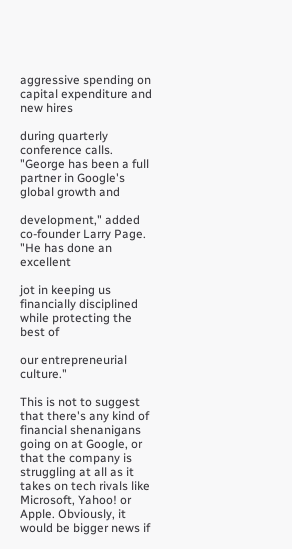aggressive spending on capital expenditure and new hires

during quarterly conference calls. "George has been a full partner in Google's global growth and

development," added co-founder Larry Page. "He has done an excellent

jot in keeping us financially disciplined while protecting the best of

our entrepreneurial culture."

This is not to suggest that there's any kind of financial shenanigans going on at Google, or that the company is struggling at all as it takes on tech rivals like Microsoft, Yahoo! or Apple. Obviously, it would be bigger news if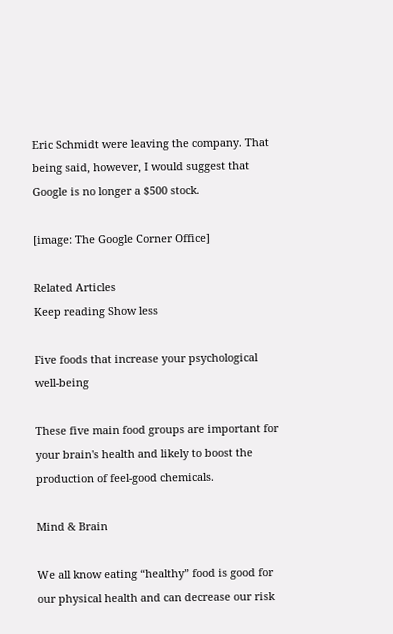Eric Schmidt were leaving the company. That being said, however, I would suggest that Google is no longer a $500 stock.

[image: The Google Corner Office]

Related Articles
Keep reading Show less

Five foods that increase your psychological well-being

These five main food groups are important for your brain's health and likely to boost the production of feel-good chemicals.

Mind & Brain

We all know eating “healthy” food is good for our physical health and can decrease our risk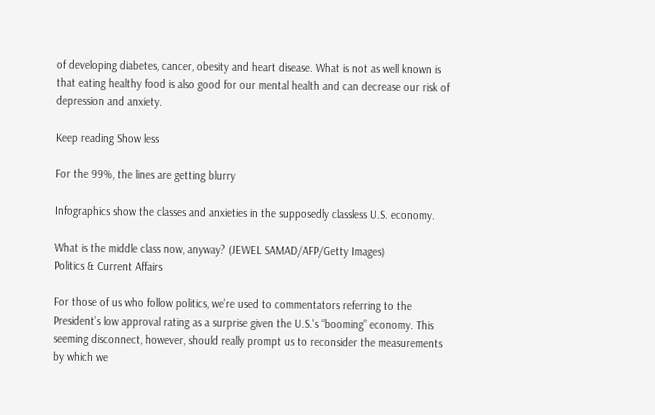of developing diabetes, cancer, obesity and heart disease. What is not as well known is that eating healthy food is also good for our mental health and can decrease our risk of depression and anxiety.

Keep reading Show less

For the 99%, the lines are getting blurry

Infographics show the classes and anxieties in the supposedly classless U.S. economy.

What is the middle class now, anyway? (JEWEL SAMAD/AFP/Getty Images)
Politics & Current Affairs

For those of us who follow politics, we’re used to commentators referring to the President’s low approval rating as a surprise given the U.S.'s “booming” economy. This seeming disconnect, however, should really prompt us to reconsider the measurements by which we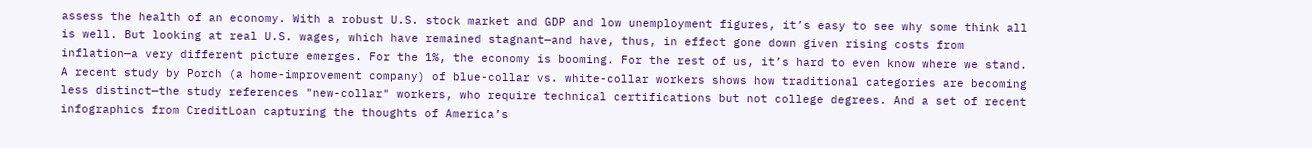assess the health of an economy. With a robust U.S. stock market and GDP and low unemployment figures, it’s easy to see why some think all is well. But looking at real U.S. wages, which have remained stagnant—and have, thus, in effect gone down given rising costs from inflation—a very different picture emerges. For the 1%, the economy is booming. For the rest of us, it’s hard to even know where we stand. A recent study by Porch (a home-improvement company) of blue-collar vs. white-collar workers shows how traditional categories are becoming less distinct—the study references "new-collar" workers, who require technical certifications but not college degrees. And a set of recent infographics from CreditLoan capturing the thoughts of America’s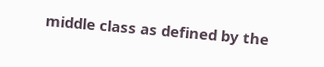middle class as defined by the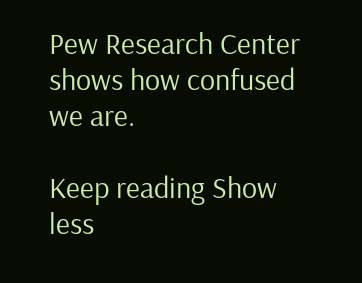Pew Research Center shows how confused we are.

Keep reading Show less